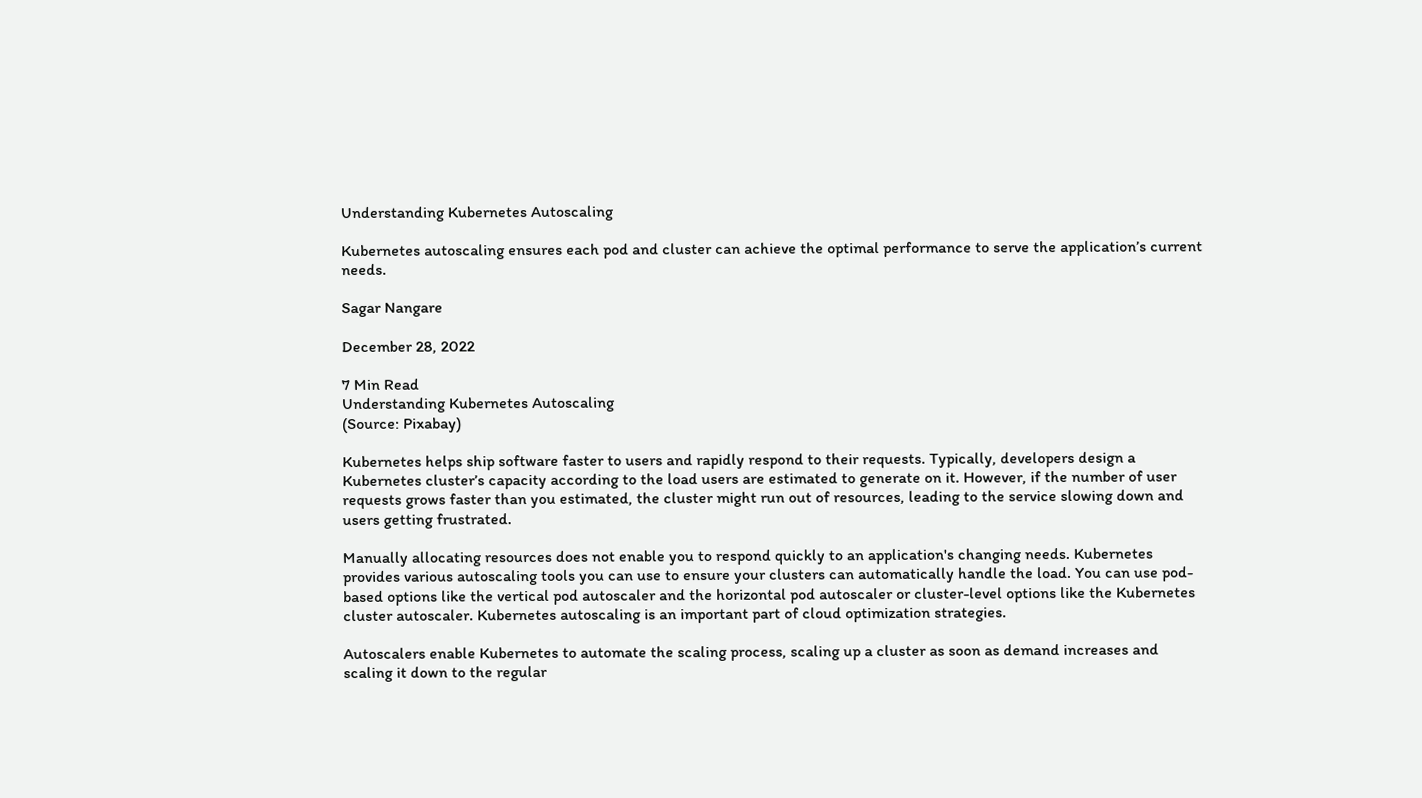Understanding Kubernetes Autoscaling

Kubernetes autoscaling ensures each pod and cluster can achieve the optimal performance to serve the application’s current needs.

Sagar Nangare

December 28, 2022

7 Min Read
Understanding Kubernetes Autoscaling
(Source: Pixabay)

Kubernetes helps ship software faster to users and rapidly respond to their requests. Typically, developers design a Kubernetes cluster’s capacity according to the load users are estimated to generate on it. However, if the number of user requests grows faster than you estimated, the cluster might run out of resources, leading to the service slowing down and users getting frustrated.

Manually allocating resources does not enable you to respond quickly to an application's changing needs. Kubernetes provides various autoscaling tools you can use to ensure your clusters can automatically handle the load. You can use pod-based options like the vertical pod autoscaler and the horizontal pod autoscaler or cluster-level options like the Kubernetes cluster autoscaler. Kubernetes autoscaling is an important part of cloud optimization strategies.

Autoscalers enable Kubernetes to automate the scaling process, scaling up a cluster as soon as demand increases and scaling it down to the regular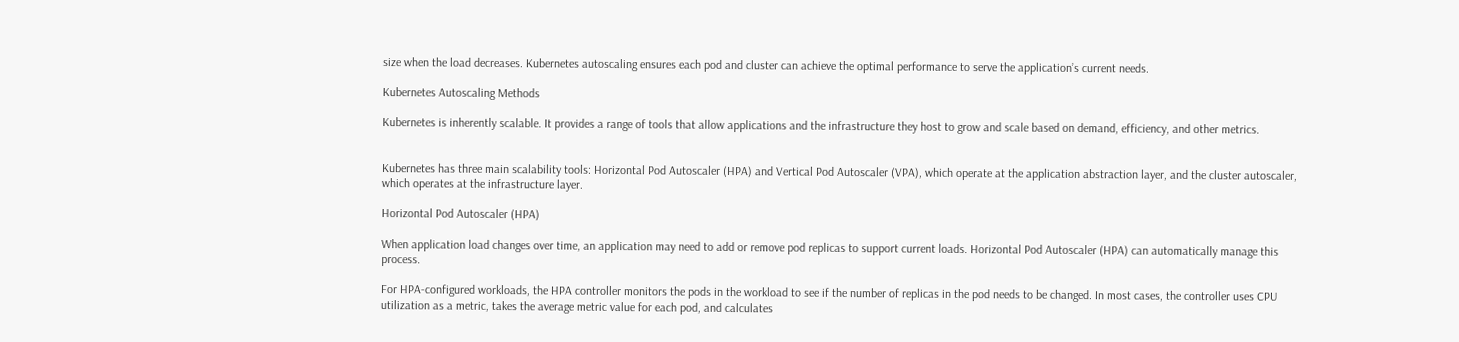size when the load decreases. Kubernetes autoscaling ensures each pod and cluster can achieve the optimal performance to serve the application’s current needs.

Kubernetes Autoscaling Methods

Kubernetes is inherently scalable. It provides a range of tools that allow applications and the infrastructure they host to grow and scale based on demand, efficiency, and other metrics.


Kubernetes has three main scalability tools: Horizontal Pod Autoscaler (HPA) and Vertical Pod Autoscaler (VPA), which operate at the application abstraction layer, and the cluster autoscaler, which operates at the infrastructure layer.

Horizontal Pod Autoscaler (HPA)

When application load changes over time, an application may need to add or remove pod replicas to support current loads. Horizontal Pod Autoscaler (HPA) can automatically manage this process.

For HPA-configured workloads, the HPA controller monitors the pods in the workload to see if the number of replicas in the pod needs to be changed. In most cases, the controller uses CPU utilization as a metric, takes the average metric value for each pod, and calculates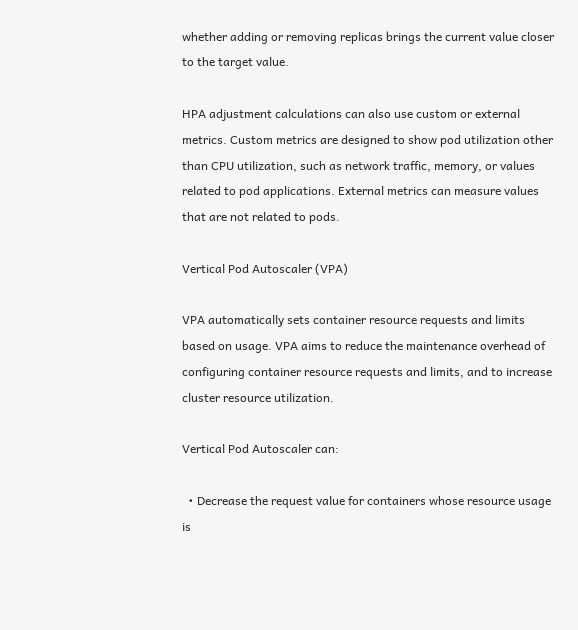whether adding or removing replicas brings the current value closer to the target value.

HPA adjustment calculations can also use custom or external metrics. Custom metrics are designed to show pod utilization other than CPU utilization, such as network traffic, memory, or values related to pod applications. External metrics can measure values that are not related to pods.

Vertical Pod Autoscaler (VPA)

VPA automatically sets container resource requests and limits based on usage. VPA aims to reduce the maintenance overhead of configuring container resource requests and limits, and to increase cluster resource utilization.

Vertical Pod Autoscaler can:

  • Decrease the request value for containers whose resource usage is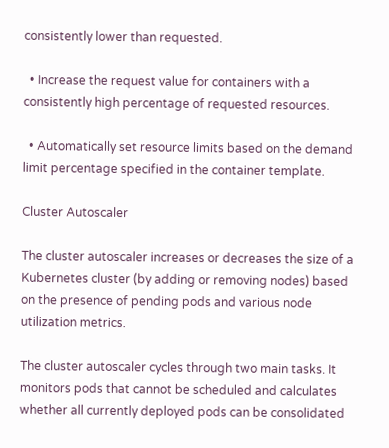consistently lower than requested.

  • Increase the request value for containers with a consistently high percentage of requested resources.

  • Automatically set resource limits based on the demand limit percentage specified in the container template.

Cluster Autoscaler

The cluster autoscaler increases or decreases the size of a Kubernetes cluster (by adding or removing nodes) based on the presence of pending pods and various node utilization metrics.

The cluster autoscaler cycles through two main tasks. It monitors pods that cannot be scheduled and calculates whether all currently deployed pods can be consolidated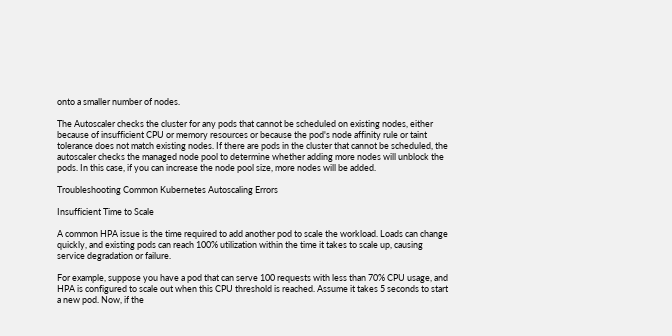onto a smaller number of nodes.

The Autoscaler checks the cluster for any pods that cannot be scheduled on existing nodes, either because of insufficient CPU or memory resources or because the pod's node affinity rule or taint tolerance does not match existing nodes. If there are pods in the cluster that cannot be scheduled, the autoscaler checks the managed node pool to determine whether adding more nodes will unblock the pods. In this case, if you can increase the node pool size, more nodes will be added.

Troubleshooting Common Kubernetes Autoscaling Errors

Insufficient Time to Scale

A common HPA issue is the time required to add another pod to scale the workload. Loads can change quickly, and existing pods can reach 100% utilization within the time it takes to scale up, causing service degradation or failure.

For example, suppose you have a pod that can serve 100 requests with less than 70% CPU usage, and HPA is configured to scale out when this CPU threshold is reached. Assume it takes 5 seconds to start a new pod. Now, if the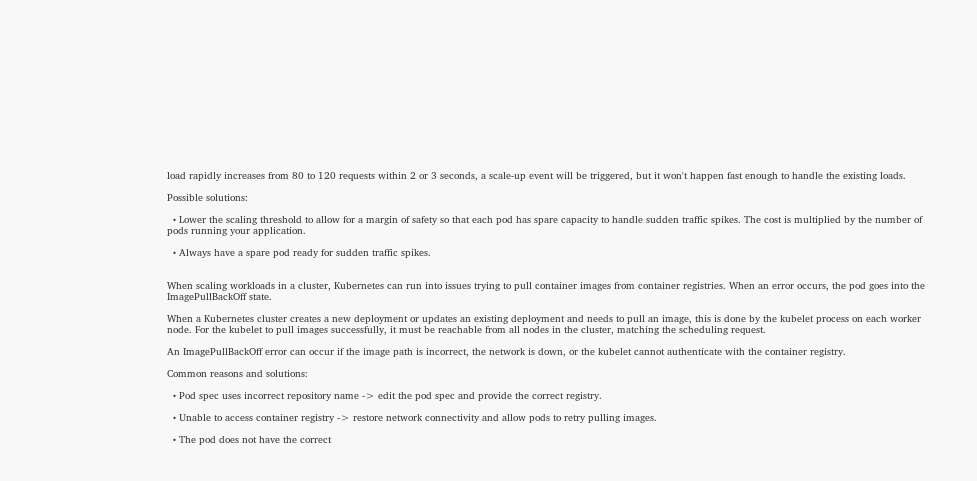load rapidly increases from 80 to 120 requests within 2 or 3 seconds, a scale-up event will be triggered, but it won't happen fast enough to handle the existing loads.

Possible solutions:

  • Lower the scaling threshold to allow for a margin of safety so that each pod has spare capacity to handle sudden traffic spikes. The cost is multiplied by the number of pods running your application.

  • Always have a spare pod ready for sudden traffic spikes.


When scaling workloads in a cluster, Kubernetes can run into issues trying to pull container images from container registries. When an error occurs, the pod goes into the ImagePullBackOff state.

When a Kubernetes cluster creates a new deployment or updates an existing deployment and needs to pull an image, this is done by the kubelet process on each worker node. For the kubelet to pull images successfully, it must be reachable from all nodes in the cluster, matching the scheduling request.

An ImagePullBackOff error can occur if the image path is incorrect, the network is down, or the kubelet cannot authenticate with the container registry.

Common reasons and solutions:

  • Pod spec uses incorrect repository name -> edit the pod spec and provide the correct registry.

  • Unable to access container registry -> restore network connectivity and allow pods to retry pulling images.

  • The pod does not have the correct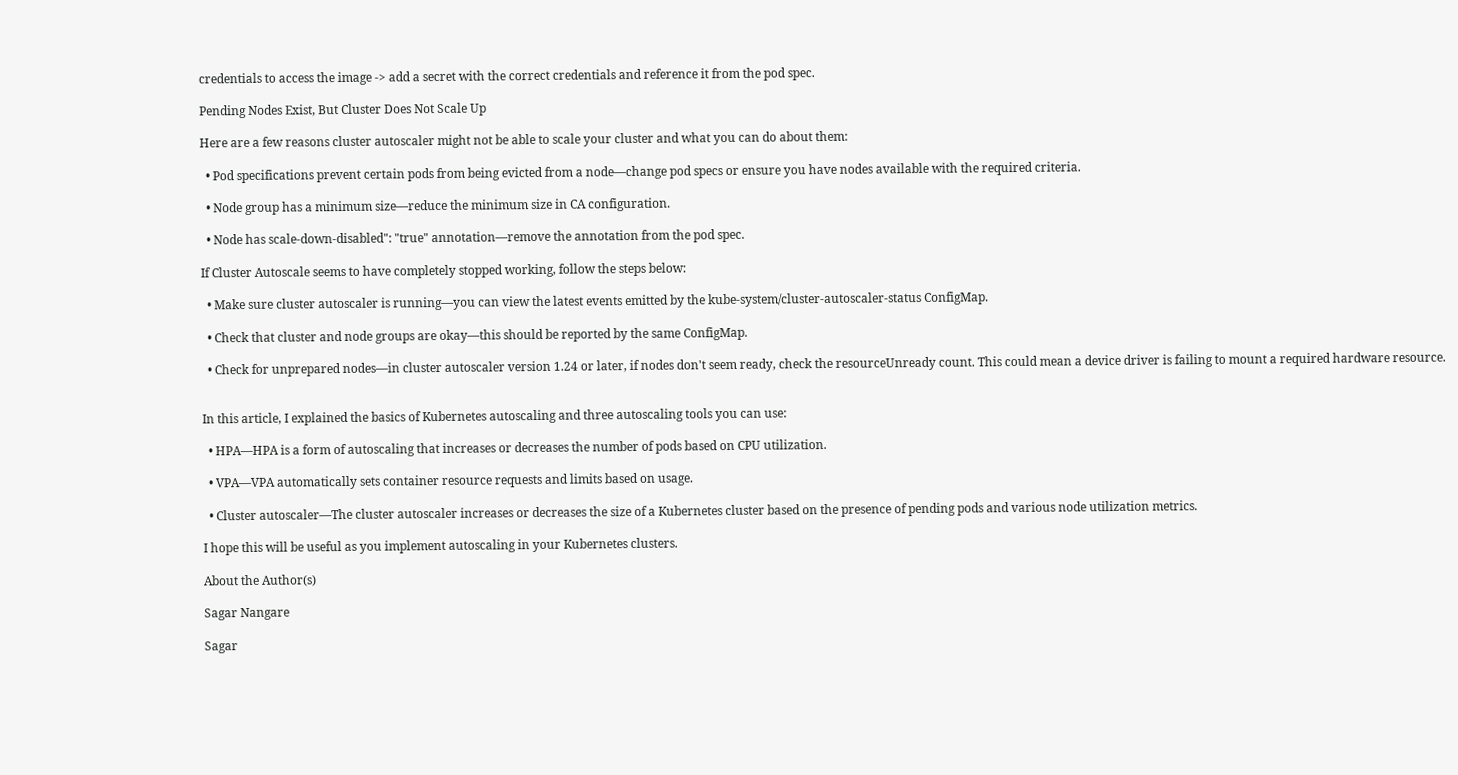credentials to access the image -> add a secret with the correct credentials and reference it from the pod spec.

Pending Nodes Exist, But Cluster Does Not Scale Up

Here are a few reasons cluster autoscaler might not be able to scale your cluster and what you can do about them:

  • Pod specifications prevent certain pods from being evicted from a node—change pod specs or ensure you have nodes available with the required criteria.

  • Node group has a minimum size—reduce the minimum size in CA configuration.

  • Node has scale-down-disabled": "true" annotation—remove the annotation from the pod spec.

If Cluster Autoscale seems to have completely stopped working, follow the steps below:

  • Make sure cluster autoscaler is running—you can view the latest events emitted by the kube-system/cluster-autoscaler-status ConfigMap.

  • Check that cluster and node groups are okay—this should be reported by the same ConfigMap.

  • Check for unprepared nodes—in cluster autoscaler version 1.24 or later, if nodes don't seem ready, check the resourceUnready count. This could mean a device driver is failing to mount a required hardware resource.


In this article, I explained the basics of Kubernetes autoscaling and three autoscaling tools you can use:

  • HPA—HPA is a form of autoscaling that increases or decreases the number of pods based on CPU utilization.

  • VPA—VPA automatically sets container resource requests and limits based on usage.

  • Cluster autoscaler—The cluster autoscaler increases or decreases the size of a Kubernetes cluster based on the presence of pending pods and various node utilization metrics.

I hope this will be useful as you implement autoscaling in your Kubernetes clusters.

About the Author(s)

Sagar Nangare

Sagar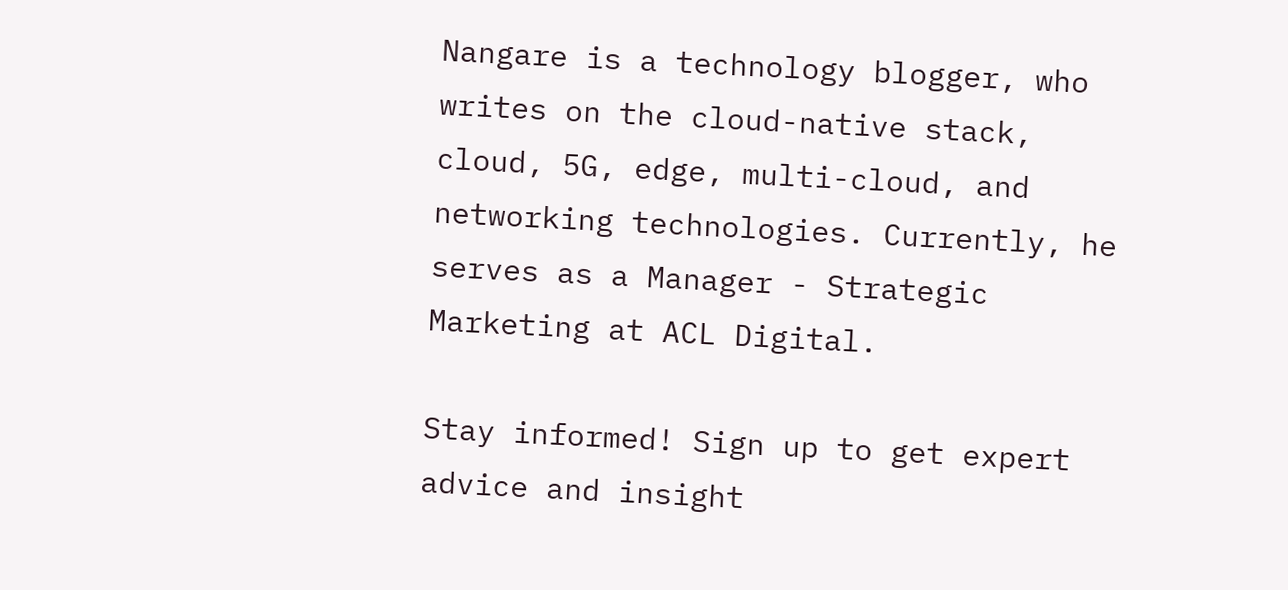Nangare is a technology blogger, who writes on the cloud-native stack, cloud, 5G, edge, multi-cloud, and networking technologies. Currently, he serves as a Manager - Strategic Marketing at ACL Digital.

Stay informed! Sign up to get expert advice and insight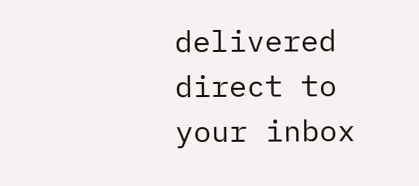delivered direct to your inbox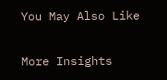You May Also Like

More Insights